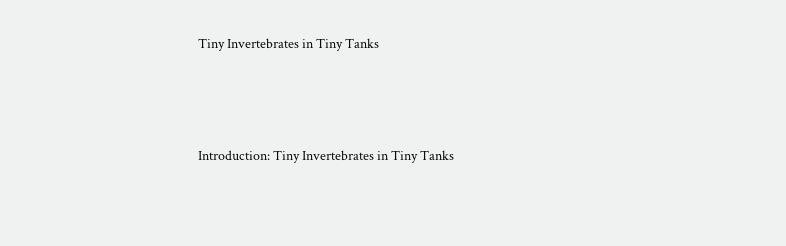Tiny Invertebrates in Tiny Tanks




Introduction: Tiny Invertebrates in Tiny Tanks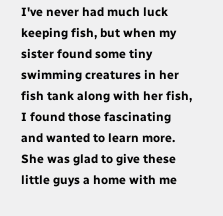I've never had much luck keeping fish, but when my sister found some tiny swimming creatures in her fish tank along with her fish, I found those fascinating and wanted to learn more. She was glad to give these little guys a home with me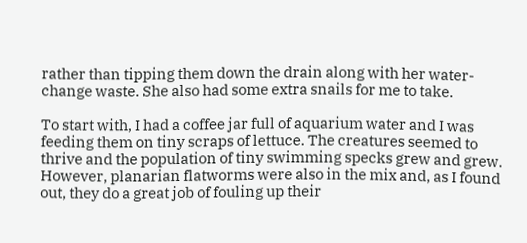rather than tipping them down the drain along with her water-change waste. She also had some extra snails for me to take.

To start with, I had a coffee jar full of aquarium water and I was feeding them on tiny scraps of lettuce. The creatures seemed to thrive and the population of tiny swimming specks grew and grew. However, planarian flatworms were also in the mix and, as I found out, they do a great job of fouling up their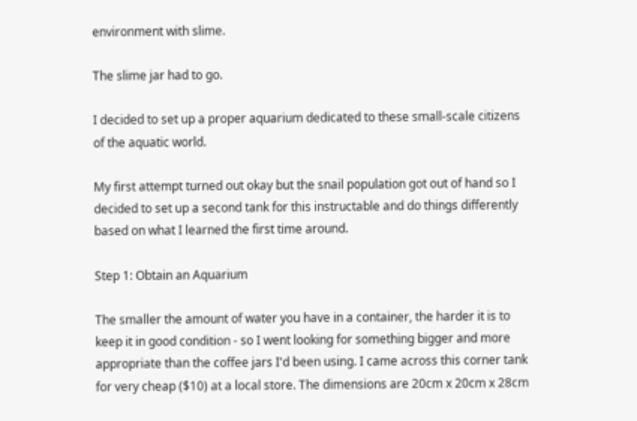environment with slime.

The slime jar had to go.

I decided to set up a proper aquarium dedicated to these small-scale citizens of the aquatic world.

My first attempt turned out okay but the snail population got out of hand so I decided to set up a second tank for this instructable and do things differently based on what I learned the first time around.

Step 1: Obtain an Aquarium

The smaller the amount of water you have in a container, the harder it is to keep it in good condition - so I went looking for something bigger and more appropriate than the coffee jars I'd been using. I came across this corner tank for very cheap ($10) at a local store. The dimensions are 20cm x 20cm x 28cm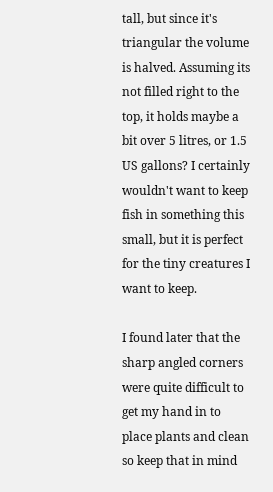tall, but since it's triangular the volume is halved. Assuming its not filled right to the top, it holds maybe a bit over 5 litres, or 1.5 US gallons? I certainly wouldn't want to keep fish in something this small, but it is perfect for the tiny creatures I want to keep.

I found later that the sharp angled corners were quite difficult to get my hand in to place plants and clean so keep that in mind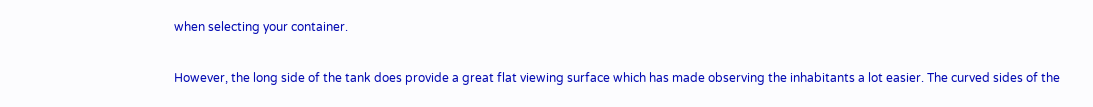when selecting your container.

However, the long side of the tank does provide a great flat viewing surface which has made observing the inhabitants a lot easier. The curved sides of the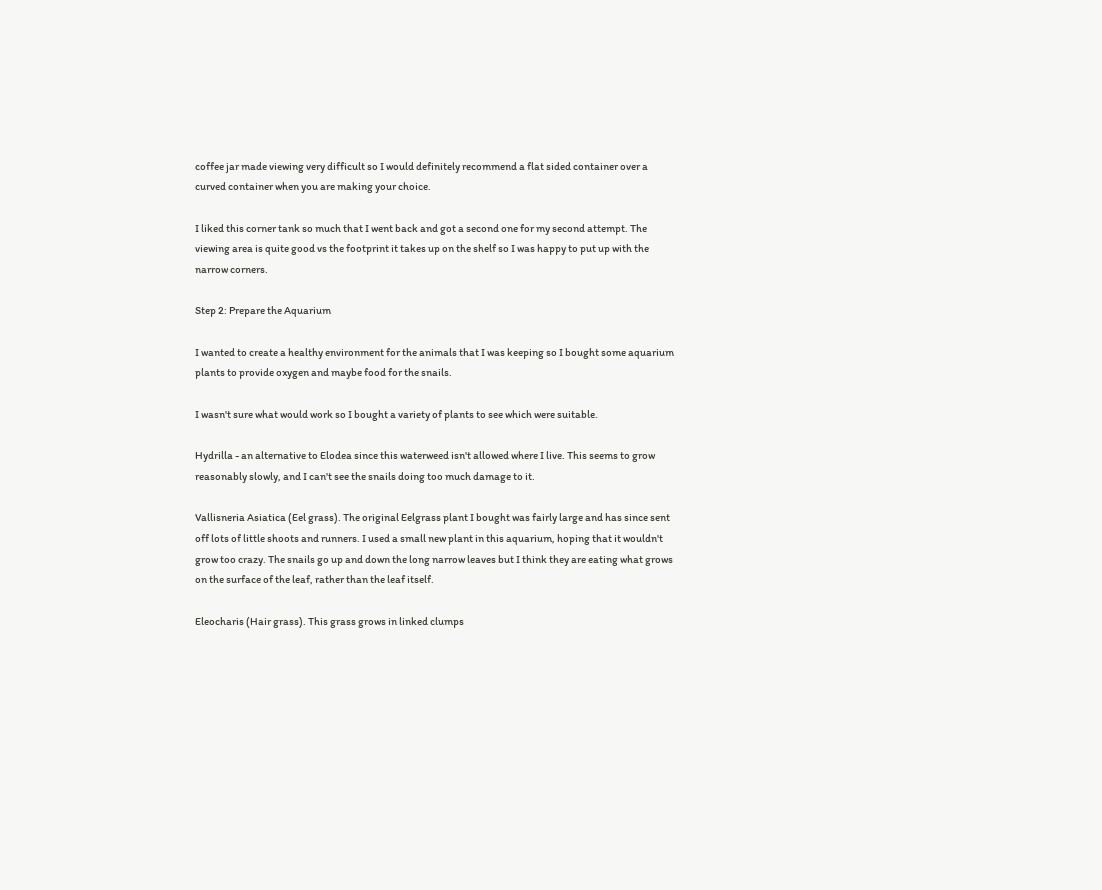coffee jar made viewing very difficult so I would definitely recommend a flat sided container over a curved container when you are making your choice.

I liked this corner tank so much that I went back and got a second one for my second attempt. The viewing area is quite good vs the footprint it takes up on the shelf so I was happy to put up with the narrow corners.

Step 2: Prepare the Aquarium

I wanted to create a healthy environment for the animals that I was keeping so I bought some aquarium plants to provide oxygen and maybe food for the snails.

I wasn't sure what would work so I bought a variety of plants to see which were suitable.

Hydrilla - an alternative to Elodea since this waterweed isn't allowed where I live. This seems to grow reasonably slowly, and I can't see the snails doing too much damage to it.

Vallisneria Asiatica (Eel grass). The original Eelgrass plant I bought was fairly large and has since sent off lots of little shoots and runners. I used a small new plant in this aquarium, hoping that it wouldn't grow too crazy. The snails go up and down the long narrow leaves but I think they are eating what grows on the surface of the leaf, rather than the leaf itself.

Eleocharis (Hair grass). This grass grows in linked clumps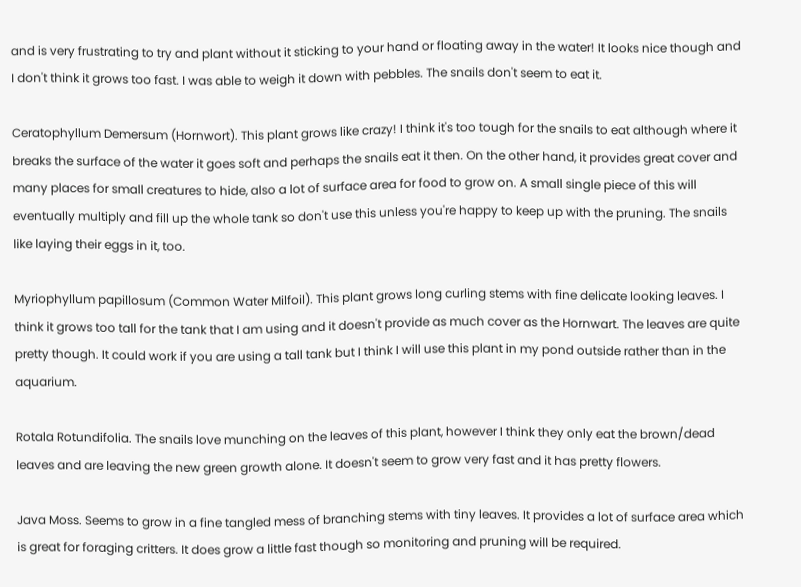and is very frustrating to try and plant without it sticking to your hand or floating away in the water! It looks nice though and I don't think it grows too fast. I was able to weigh it down with pebbles. The snails don't seem to eat it.

Ceratophyllum Demersum (Hornwort). This plant grows like crazy! I think it's too tough for the snails to eat although where it breaks the surface of the water it goes soft and perhaps the snails eat it then. On the other hand, it provides great cover and many places for small creatures to hide, also a lot of surface area for food to grow on. A small single piece of this will eventually multiply and fill up the whole tank so don't use this unless you're happy to keep up with the pruning. The snails like laying their eggs in it, too.

Myriophyllum papillosum (Common Water Milfoil). This plant grows long curling stems with fine delicate looking leaves. I think it grows too tall for the tank that I am using and it doesn't provide as much cover as the Hornwart. The leaves are quite pretty though. It could work if you are using a tall tank but I think I will use this plant in my pond outside rather than in the aquarium.

Rotala Rotundifolia. The snails love munching on the leaves of this plant, however I think they only eat the brown/dead leaves and are leaving the new green growth alone. It doesn't seem to grow very fast and it has pretty flowers.

Java Moss. Seems to grow in a fine tangled mess of branching stems with tiny leaves. It provides a lot of surface area which is great for foraging critters. It does grow a little fast though so monitoring and pruning will be required.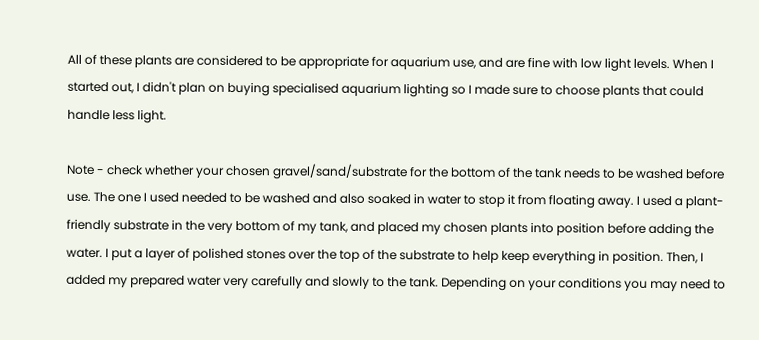All of these plants are considered to be appropriate for aquarium use, and are fine with low light levels. When I started out, I didn't plan on buying specialised aquarium lighting so I made sure to choose plants that could handle less light.

Note - check whether your chosen gravel/sand/substrate for the bottom of the tank needs to be washed before use. The one I used needed to be washed and also soaked in water to stop it from floating away. I used a plant-friendly substrate in the very bottom of my tank, and placed my chosen plants into position before adding the water. I put a layer of polished stones over the top of the substrate to help keep everything in position. Then, I added my prepared water very carefully and slowly to the tank. Depending on your conditions you may need to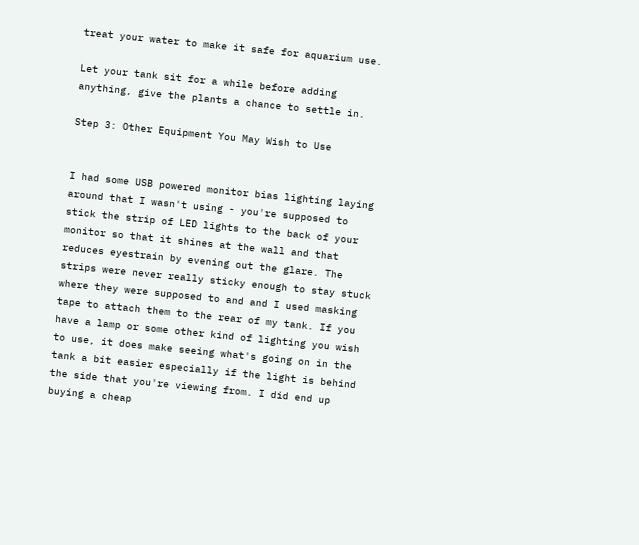treat your water to make it safe for aquarium use.

Let your tank sit for a while before adding anything, give the plants a chance to settle in.

Step 3: Other Equipment You May Wish to Use


I had some USB powered monitor bias lighting laying around that I wasn't using - you're supposed to stick the strip of LED lights to the back of your monitor so that it shines at the wall and that reduces eyestrain by evening out the glare. The strips were never really sticky enough to stay stuck where they were supposed to and and I used masking tape to attach them to the rear of my tank. If you have a lamp or some other kind of lighting you wish to use, it does make seeing what's going on in the tank a bit easier especially if the light is behind the side that you're viewing from. I did end up buying a cheap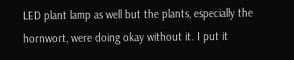LED plant lamp as well but the plants, especially the hornwort, were doing okay without it. I put it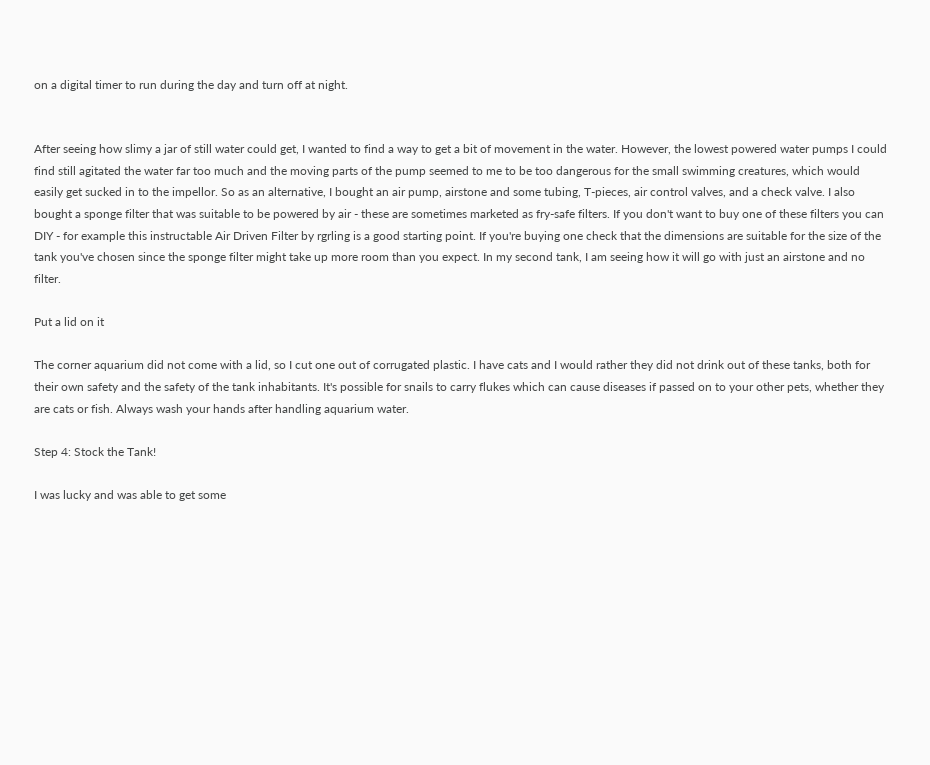on a digital timer to run during the day and turn off at night.


After seeing how slimy a jar of still water could get, I wanted to find a way to get a bit of movement in the water. However, the lowest powered water pumps I could find still agitated the water far too much and the moving parts of the pump seemed to me to be too dangerous for the small swimming creatures, which would easily get sucked in to the impellor. So as an alternative, I bought an air pump, airstone and some tubing, T-pieces, air control valves, and a check valve. I also bought a sponge filter that was suitable to be powered by air - these are sometimes marketed as fry-safe filters. If you don't want to buy one of these filters you can DIY - for example this instructable Air Driven Filter by rgrling is a good starting point. If you're buying one check that the dimensions are suitable for the size of the tank you've chosen since the sponge filter might take up more room than you expect. In my second tank, I am seeing how it will go with just an airstone and no filter.

Put a lid on it

The corner aquarium did not come with a lid, so I cut one out of corrugated plastic. I have cats and I would rather they did not drink out of these tanks, both for their own safety and the safety of the tank inhabitants. It's possible for snails to carry flukes which can cause diseases if passed on to your other pets, whether they are cats or fish. Always wash your hands after handling aquarium water.

Step 4: Stock the Tank!

I was lucky and was able to get some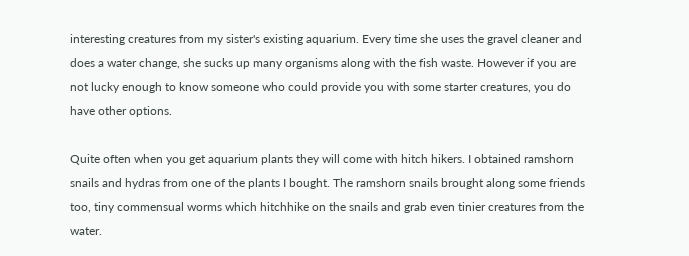interesting creatures from my sister's existing aquarium. Every time she uses the gravel cleaner and does a water change, she sucks up many organisms along with the fish waste. However if you are not lucky enough to know someone who could provide you with some starter creatures, you do have other options.

Quite often when you get aquarium plants they will come with hitch hikers. I obtained ramshorn snails and hydras from one of the plants I bought. The ramshorn snails brought along some friends too, tiny commensual worms which hitchhike on the snails and grab even tinier creatures from the water.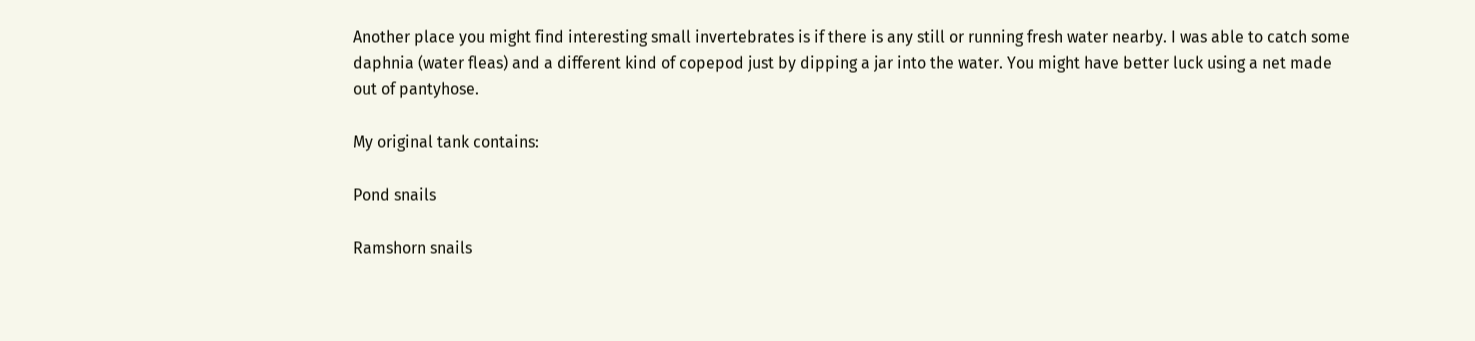Another place you might find interesting small invertebrates is if there is any still or running fresh water nearby. I was able to catch some daphnia (water fleas) and a different kind of copepod just by dipping a jar into the water. You might have better luck using a net made out of pantyhose.

My original tank contains:

Pond snails

Ramshorn snails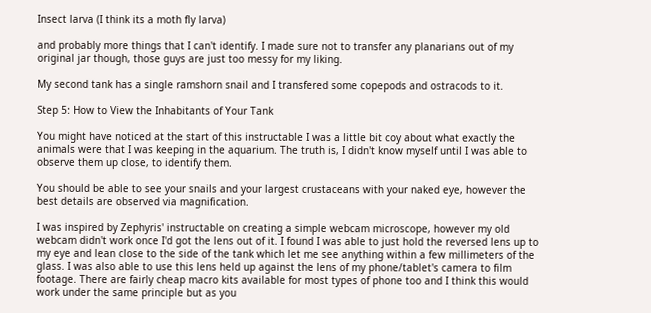Insect larva (I think its a moth fly larva)

and probably more things that I can't identify. I made sure not to transfer any planarians out of my original jar though, those guys are just too messy for my liking.

My second tank has a single ramshorn snail and I transfered some copepods and ostracods to it.

Step 5: How to View the Inhabitants of Your Tank

You might have noticed at the start of this instructable I was a little bit coy about what exactly the animals were that I was keeping in the aquarium. The truth is, I didn't know myself until I was able to observe them up close, to identify them.

You should be able to see your snails and your largest crustaceans with your naked eye, however the best details are observed via magnification.

I was inspired by Zephyris' instructable on creating a simple webcam microscope, however my old webcam didn't work once I'd got the lens out of it. I found I was able to just hold the reversed lens up to my eye and lean close to the side of the tank which let me see anything within a few millimeters of the glass. I was also able to use this lens held up against the lens of my phone/tablet's camera to film footage. There are fairly cheap macro kits available for most types of phone too and I think this would work under the same principle but as you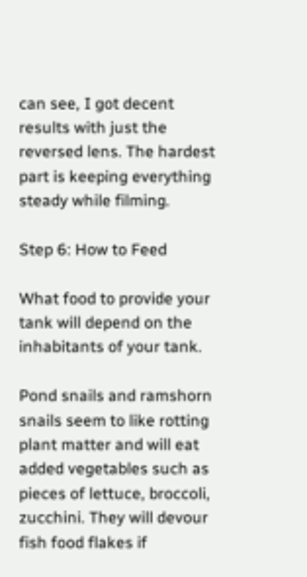can see, I got decent results with just the reversed lens. The hardest part is keeping everything steady while filming.

Step 6: How to Feed

What food to provide your tank will depend on the inhabitants of your tank.

Pond snails and ramshorn snails seem to like rotting plant matter and will eat added vegetables such as pieces of lettuce, broccoli, zucchini. They will devour fish food flakes if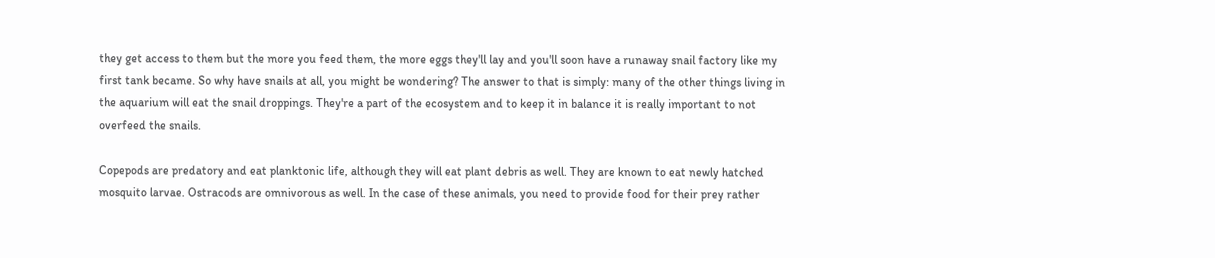they get access to them but the more you feed them, the more eggs they'll lay and you'll soon have a runaway snail factory like my first tank became. So why have snails at all, you might be wondering? The answer to that is simply: many of the other things living in the aquarium will eat the snail droppings. They're a part of the ecosystem and to keep it in balance it is really important to not overfeed the snails.

Copepods are predatory and eat planktonic life, although they will eat plant debris as well. They are known to eat newly hatched mosquito larvae. Ostracods are omnivorous as well. In the case of these animals, you need to provide food for their prey rather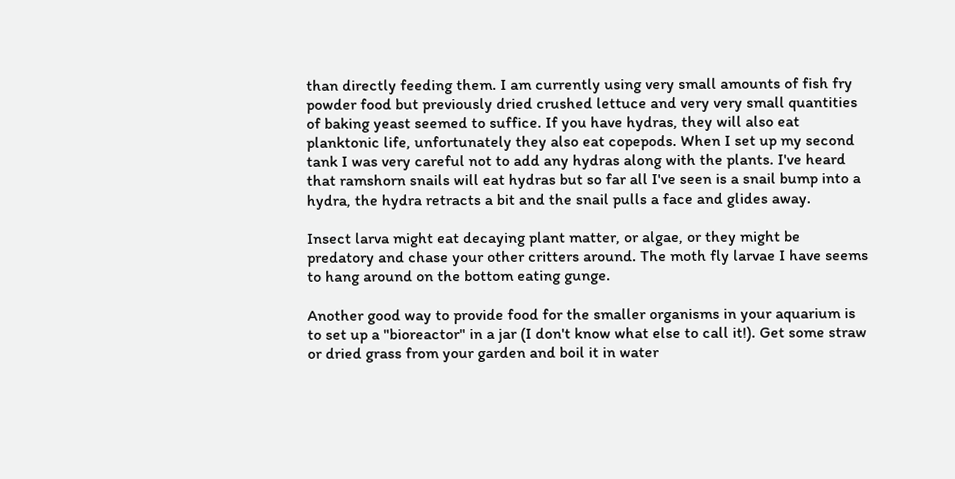than directly feeding them. I am currently using very small amounts of fish fry powder food but previously dried crushed lettuce and very very small quantities of baking yeast seemed to suffice. If you have hydras, they will also eat planktonic life, unfortunately they also eat copepods. When I set up my second tank I was very careful not to add any hydras along with the plants. I've heard that ramshorn snails will eat hydras but so far all I've seen is a snail bump into a hydra, the hydra retracts a bit and the snail pulls a face and glides away.

Insect larva might eat decaying plant matter, or algae, or they might be predatory and chase your other critters around. The moth fly larvae I have seems to hang around on the bottom eating gunge.

Another good way to provide food for the smaller organisms in your aquarium is to set up a "bioreactor" in a jar (I don't know what else to call it!). Get some straw or dried grass from your garden and boil it in water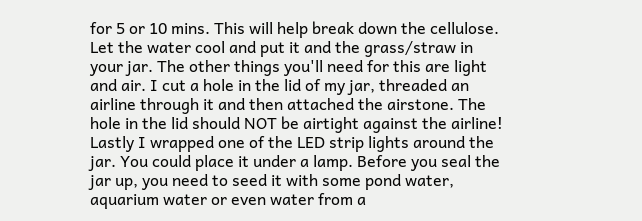for 5 or 10 mins. This will help break down the cellulose. Let the water cool and put it and the grass/straw in your jar. The other things you'll need for this are light and air. I cut a hole in the lid of my jar, threaded an airline through it and then attached the airstone. The hole in the lid should NOT be airtight against the airline! Lastly I wrapped one of the LED strip lights around the jar. You could place it under a lamp. Before you seal the jar up, you need to seed it with some pond water, aquarium water or even water from a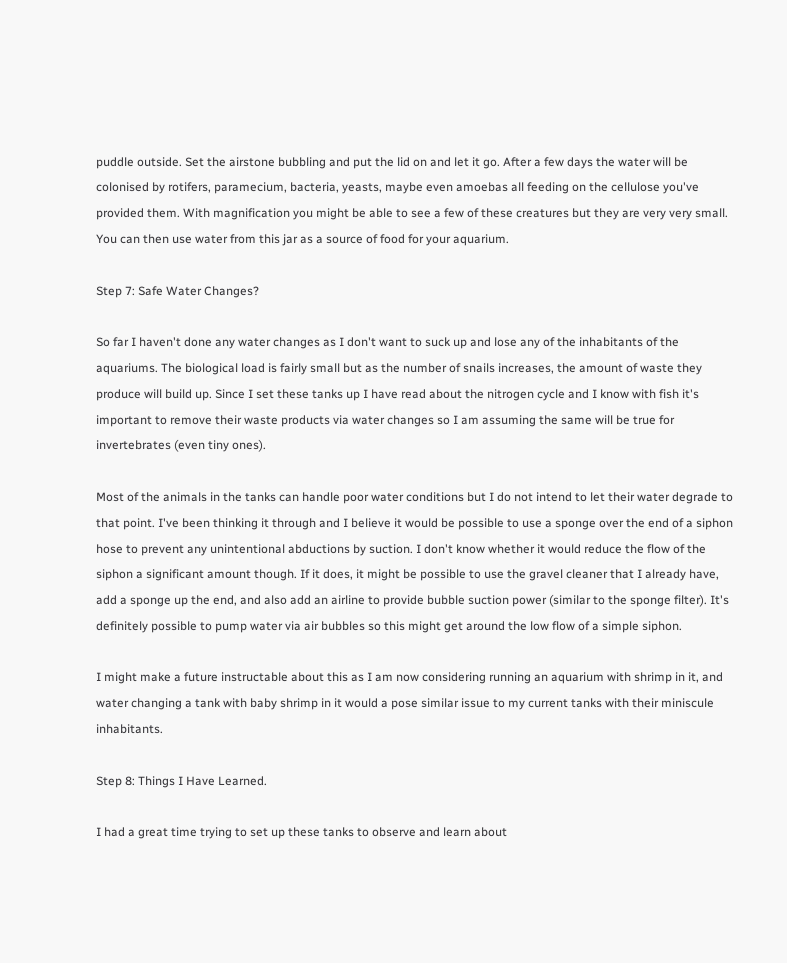puddle outside. Set the airstone bubbling and put the lid on and let it go. After a few days the water will be colonised by rotifers, paramecium, bacteria, yeasts, maybe even amoebas all feeding on the cellulose you've provided them. With magnification you might be able to see a few of these creatures but they are very very small. You can then use water from this jar as a source of food for your aquarium.

Step 7: Safe Water Changes?

So far I haven't done any water changes as I don't want to suck up and lose any of the inhabitants of the aquariums. The biological load is fairly small but as the number of snails increases, the amount of waste they produce will build up. Since I set these tanks up I have read about the nitrogen cycle and I know with fish it's important to remove their waste products via water changes so I am assuming the same will be true for invertebrates (even tiny ones).

Most of the animals in the tanks can handle poor water conditions but I do not intend to let their water degrade to that point. I've been thinking it through and I believe it would be possible to use a sponge over the end of a siphon hose to prevent any unintentional abductions by suction. I don't know whether it would reduce the flow of the siphon a significant amount though. If it does, it might be possible to use the gravel cleaner that I already have, add a sponge up the end, and also add an airline to provide bubble suction power (similar to the sponge filter). It's definitely possible to pump water via air bubbles so this might get around the low flow of a simple siphon.

I might make a future instructable about this as I am now considering running an aquarium with shrimp in it, and water changing a tank with baby shrimp in it would a pose similar issue to my current tanks with their miniscule inhabitants.

Step 8: Things I Have Learned.

I had a great time trying to set up these tanks to observe and learn about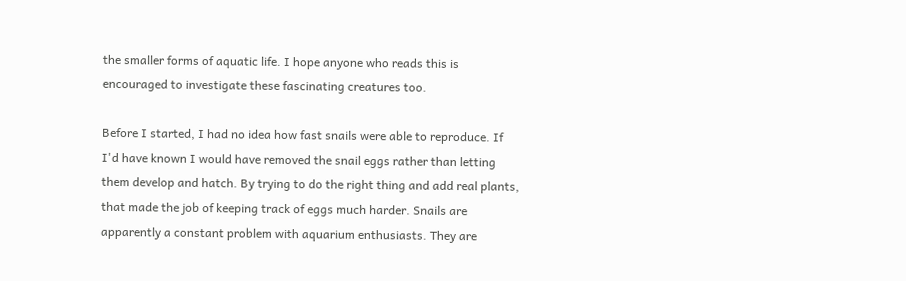the smaller forms of aquatic life. I hope anyone who reads this is encouraged to investigate these fascinating creatures too.

Before I started, I had no idea how fast snails were able to reproduce. If I'd have known I would have removed the snail eggs rather than letting them develop and hatch. By trying to do the right thing and add real plants, that made the job of keeping track of eggs much harder. Snails are apparently a constant problem with aquarium enthusiasts. They are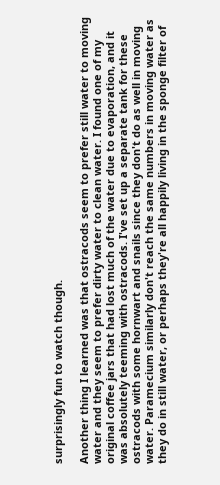surprisingly fun to watch though.

Another thing I learned was that ostracods seem to prefer still water to moving water and they seem to prefer dirty water to clean water. I found one of my original coffee jars that had lost much of the water due to evaporation, and it was absolutely teeming with ostracods. I've set up a separate tank for these ostracods with some hornwart and snails since they don't do as well in moving water. Paramecium similarly don't reach the same numbers in moving water as they do in still water, or perhaps they're all happily living in the sponge filter of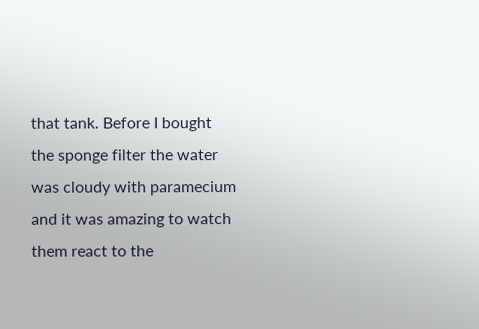that tank. Before I bought the sponge filter the water was cloudy with paramecium and it was amazing to watch them react to the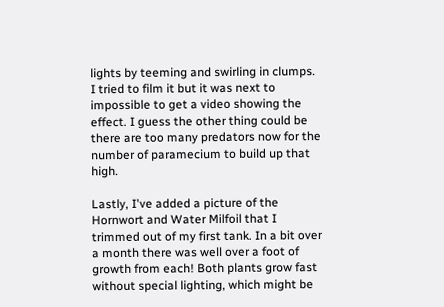lights by teeming and swirling in clumps. I tried to film it but it was next to impossible to get a video showing the effect. I guess the other thing could be there are too many predators now for the number of paramecium to build up that high.

Lastly, I've added a picture of the Hornwort and Water Milfoil that I trimmed out of my first tank. In a bit over a month there was well over a foot of growth from each! Both plants grow fast without special lighting, which might be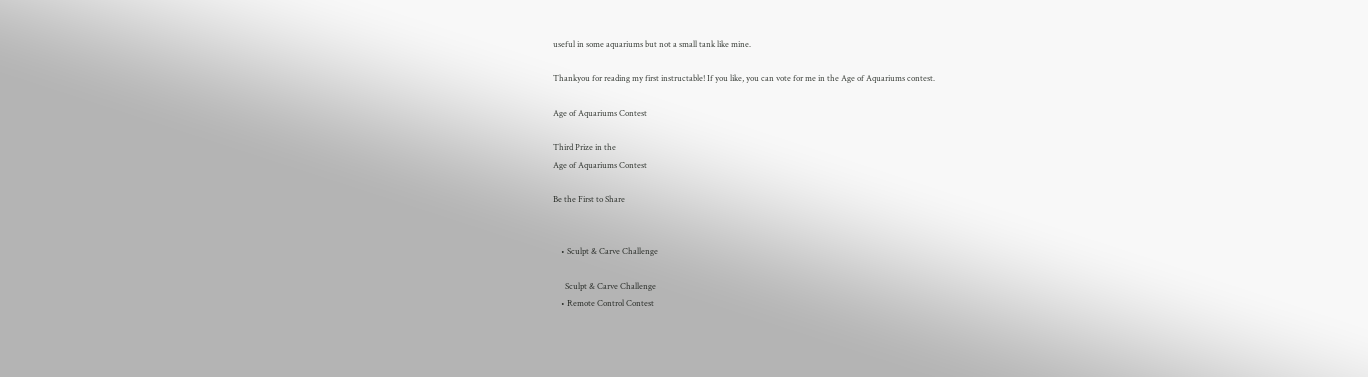useful in some aquariums but not a small tank like mine.

Thankyou for reading my first instructable! If you like, you can vote for me in the Age of Aquariums contest.

Age of Aquariums Contest

Third Prize in the
Age of Aquariums Contest

Be the First to Share


    • Sculpt & Carve Challenge

      Sculpt & Carve Challenge
    • Remote Control Contest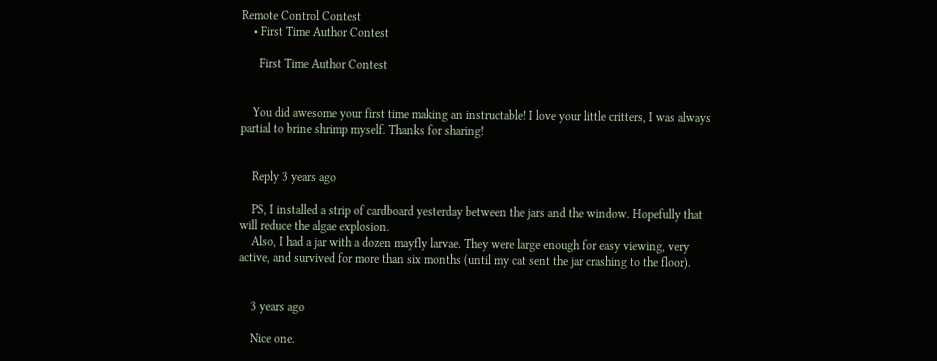Remote Control Contest
    • First Time Author Contest

      First Time Author Contest


    You did awesome your first time making an instructable! I love your little critters, I was always partial to brine shrimp myself. Thanks for sharing!


    Reply 3 years ago

    PS, I installed a strip of cardboard yesterday between the jars and the window. Hopefully that will reduce the algae explosion.
    Also, I had a jar with a dozen mayfly larvae. They were large enough for easy viewing, very active, and survived for more than six months (until my cat sent the jar crashing to the floor).


    3 years ago

    Nice one.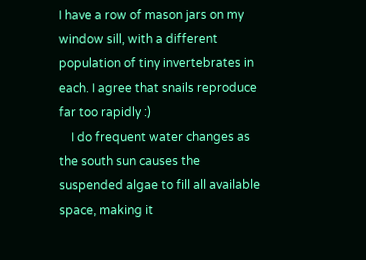I have a row of mason jars on my window sill, with a different population of tiny invertebrates in each. I agree that snails reproduce far too rapidly :)
    I do frequent water changes as the south sun causes the suspended algae to fill all available space, making it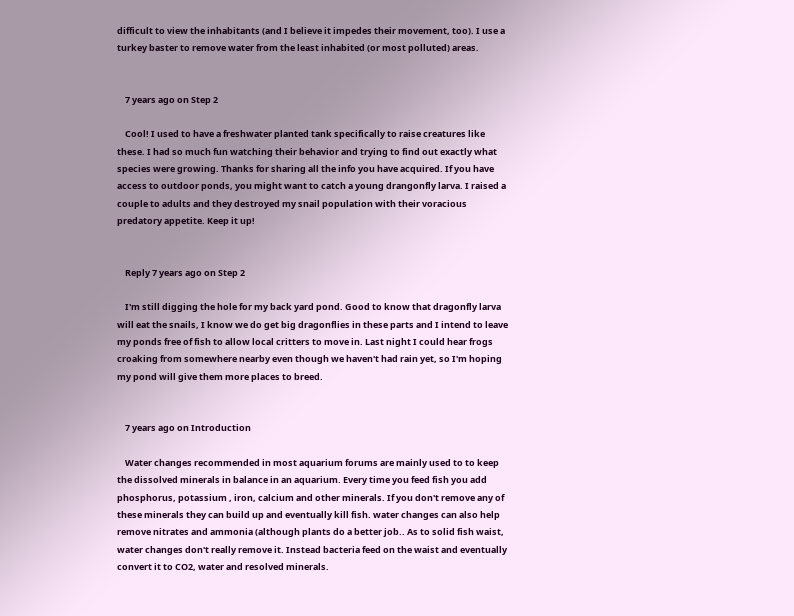difficult to view the inhabitants (and I believe it impedes their movement, too). I use a turkey baster to remove water from the least inhabited (or most polluted) areas.


    7 years ago on Step 2

    Cool! I used to have a freshwater planted tank specifically to raise creatures like these. I had so much fun watching their behavior and trying to find out exactly what species were growing. Thanks for sharing all the info you have acquired. If you have access to outdoor ponds, you might want to catch a young drangonfly larva. I raised a couple to adults and they destroyed my snail population with their voracious predatory appetite. Keep it up!


    Reply 7 years ago on Step 2

    I'm still digging the hole for my back yard pond. Good to know that dragonfly larva will eat the snails, I know we do get big dragonflies in these parts and I intend to leave my ponds free of fish to allow local critters to move in. Last night I could hear frogs croaking from somewhere nearby even though we haven't had rain yet, so I'm hoping my pond will give them more places to breed.


    7 years ago on Introduction

    Water changes recommended in most aquarium forums are mainly used to to keep the dissolved minerals in balance in an aquarium. Every time you feed fish you add phosphorus, potassium , iron, calcium and other minerals. If you don't remove any of these minerals they can build up and eventually kill fish. water changes can also help remove nitrates and ammonia (although plants do a better job.. As to solid fish waist, water changes don't really remove it. Instead bacteria feed on the waist and eventually convert it to CO2, water and resolved minerals.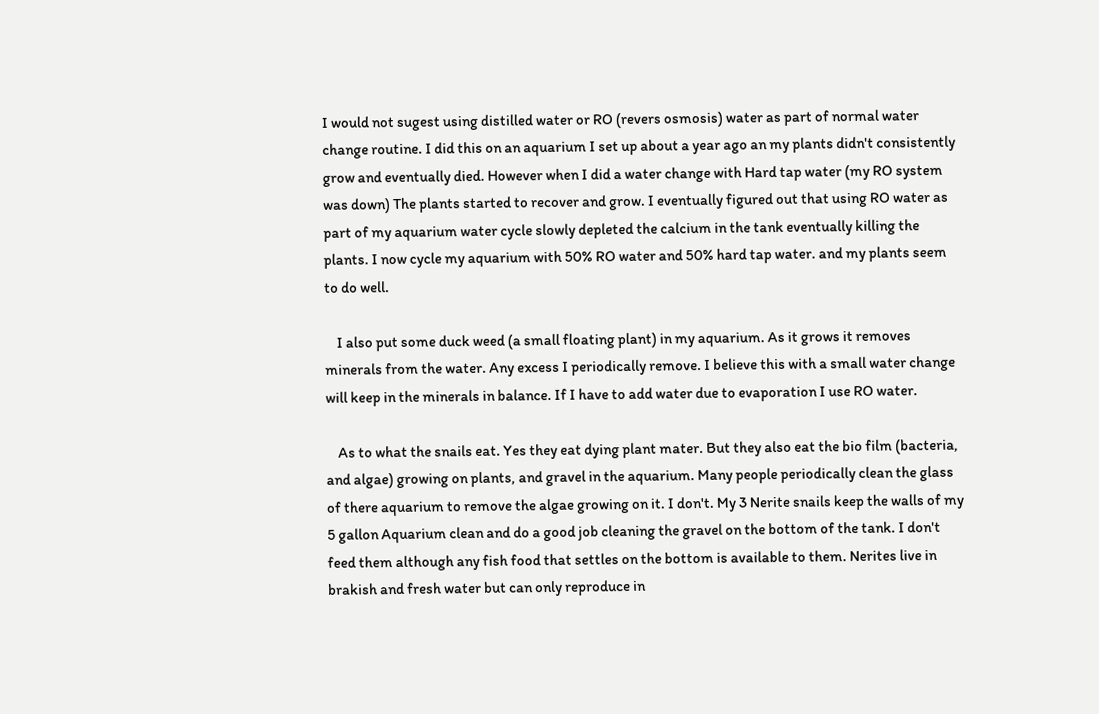I would not sugest using distilled water or RO (revers osmosis) water as part of normal water change routine. I did this on an aquarium I set up about a year ago an my plants didn't consistently grow and eventually died. However when I did a water change with Hard tap water (my RO system was down) The plants started to recover and grow. I eventually figured out that using RO water as part of my aquarium water cycle slowly depleted the calcium in the tank eventually killing the plants. I now cycle my aquarium with 50% RO water and 50% hard tap water. and my plants seem to do well.

    I also put some duck weed (a small floating plant) in my aquarium. As it grows it removes minerals from the water. Any excess I periodically remove. I believe this with a small water change will keep in the minerals in balance. If I have to add water due to evaporation I use RO water.

    As to what the snails eat. Yes they eat dying plant mater. But they also eat the bio film (bacteria, and algae) growing on plants, and gravel in the aquarium. Many people periodically clean the glass of there aquarium to remove the algae growing on it. I don't. My 3 Nerite snails keep the walls of my 5 gallon Aquarium clean and do a good job cleaning the gravel on the bottom of the tank. I don't feed them although any fish food that settles on the bottom is available to them. Nerites live in brakish and fresh water but can only reproduce in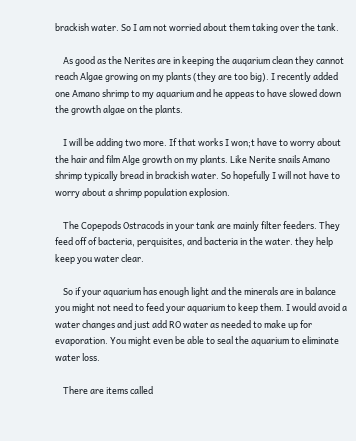brackish water. So I am not worried about them taking over the tank.

    As good as the Nerites are in keeping the auqarium clean they cannot reach Algae growing on my plants (they are too big). I recently added one Amano shrimp to my aquarium and he appeas to have slowed down the growth algae on the plants.

    I will be adding two more. If that works I won;t have to worry about the hair and film Alge growth on my plants. Like Nerite snails Amano shrimp typically bread in brackish water. So hopefully I will not have to worry about a shrimp population explosion.

    The Copepods Ostracods in your tank are mainly filter feeders. They feed off of bacteria, perquisites, and bacteria in the water. they help keep you water clear.

    So if your aquarium has enough light and the minerals are in balance you might not need to feed your aquarium to keep them. I would avoid a water changes and just add RO water as needed to make up for evaporation. You might even be able to seal the aquarium to eliminate water loss.

    There are items called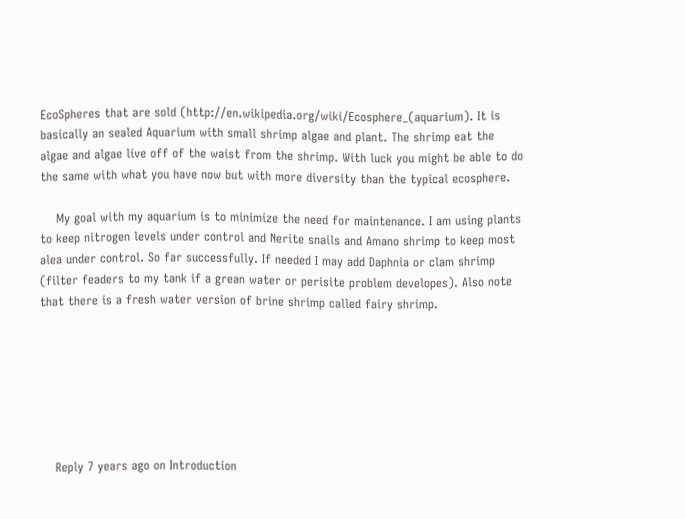EcoSpheres that are sold (http://en.wikipedia.org/wiki/Ecosphere_(aquarium). It is basically an sealed Aquarium with small shrimp algae and plant. The shrimp eat the algae and algae live off of the waist from the shrimp. With luck you might be able to do the same with what you have now but with more diversity than the typical ecosphere.

    My goal with my aquarium is to minimize the need for maintenance. I am using plants to keep nitrogen levels under control and Nerite snails and Amano shrimp to keep most alea under control. So far successfully. If needed I may add Daphnia or clam shrimp (filter feaders to my tank if a grean water or perisite problem developes). Also note that there is a fresh water version of brine shrimp called fairy shrimp.







    Reply 7 years ago on Introduction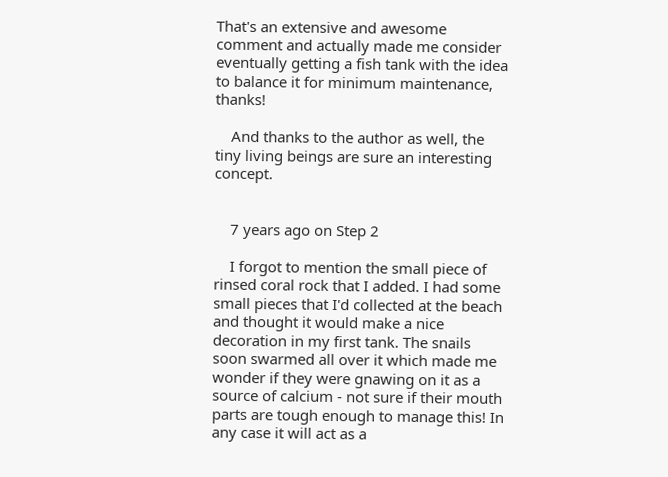That's an extensive and awesome comment and actually made me consider eventually getting a fish tank with the idea to balance it for minimum maintenance, thanks!

    And thanks to the author as well, the tiny living beings are sure an interesting concept.


    7 years ago on Step 2

    I forgot to mention the small piece of rinsed coral rock that I added. I had some small pieces that I'd collected at the beach and thought it would make a nice decoration in my first tank. The snails soon swarmed all over it which made me wonder if they were gnawing on it as a source of calcium - not sure if their mouth parts are tough enough to manage this! In any case it will act as a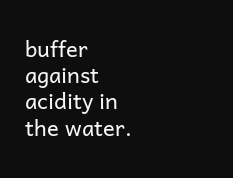buffer against acidity in the water.